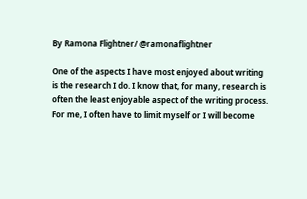By Ramona Flightner/ @ramonaflightner

One of the aspects I have most enjoyed about writing is the research I do. I know that, for many, research is often the least enjoyable aspect of the writing process. For me, I often have to limit myself or I will become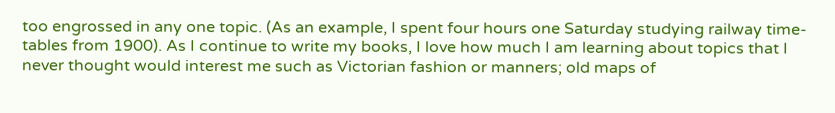too engrossed in any one topic. (As an example, I spent four hours one Saturday studying railway time-tables from 1900). As I continue to write my books, I love how much I am learning about topics that I never thought would interest me such as Victorian fashion or manners; old maps of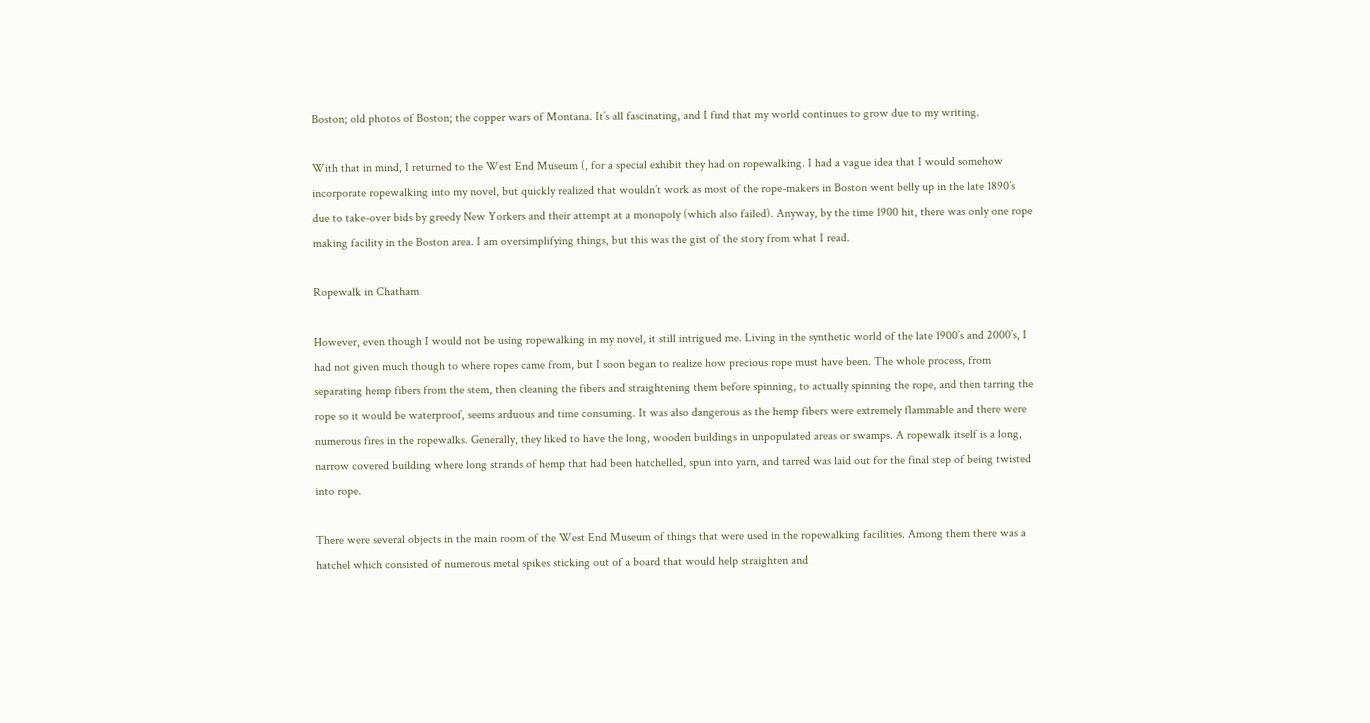Boston; old photos of Boston; the copper wars of Montana. It’s all fascinating, and I find that my world continues to grow due to my writing.

With that in mind, I returned to the West End Museum (, for a special exhibit they had on ropewalking. I had a vague idea that I would somehow incorporate ropewalking into my novel, but quickly realized that wouldn’t work as most of the rope-makers in Boston went belly up in the late 1890’s due to take-over bids by greedy New Yorkers and their attempt at a monopoly (which also failed). Anyway, by the time 1900 hit, there was only one rope making facility in the Boston area. I am oversimplifying things, but this was the gist of the story from what I read.

Ropewalk in Chatham

However, even though I would not be using ropewalking in my novel, it still intrigued me. Living in the synthetic world of the late 1900’s and 2000’s, I had not given much though to where ropes came from, but I soon began to realize how precious rope must have been. The whole process, from separating hemp fibers from the stem, then cleaning the fibers and straightening them before spinning, to actually spinning the rope, and then tarring the rope so it would be waterproof, seems arduous and time consuming. It was also dangerous as the hemp fibers were extremely flammable and there were numerous fires in the ropewalks. Generally, they liked to have the long, wooden buildings in unpopulated areas or swamps. A ropewalk itself is a long, narrow covered building where long strands of hemp that had been hatchelled, spun into yarn, and tarred was laid out for the final step of being twisted into rope.

There were several objects in the main room of the West End Museum of things that were used in the ropewalking facilities. Among them there was a hatchel which consisted of numerous metal spikes sticking out of a board that would help straighten and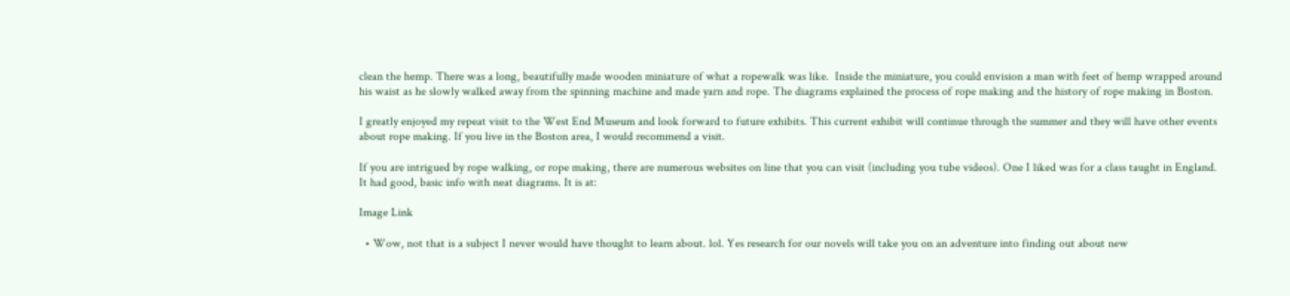clean the hemp. There was a long, beautifully made wooden miniature of what a ropewalk was like.  Inside the miniature, you could envision a man with feet of hemp wrapped around his waist as he slowly walked away from the spinning machine and made yarn and rope. The diagrams explained the process of rope making and the history of rope making in Boston.

I greatly enjoyed my repeat visit to the West End Museum and look forward to future exhibits. This current exhibit will continue through the summer and they will have other events about rope making. If you live in the Boston area, I would recommend a visit.

If you are intrigued by rope walking, or rope making, there are numerous websites on line that you can visit (including you tube videos). One I liked was for a class taught in England. It had good, basic info with neat diagrams. It is at:

Image Link

  • Wow, not that is a subject I never would have thought to learn about. lol. Yes research for our novels will take you on an adventure into finding out about new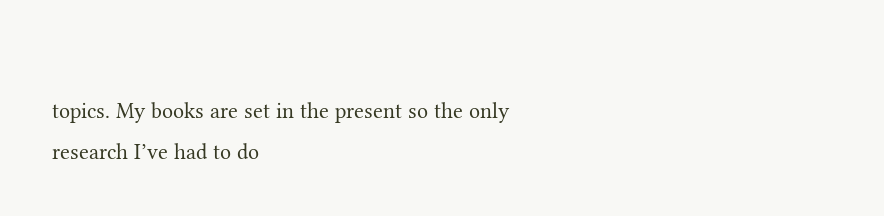topics. My books are set in the present so the only research I’ve had to do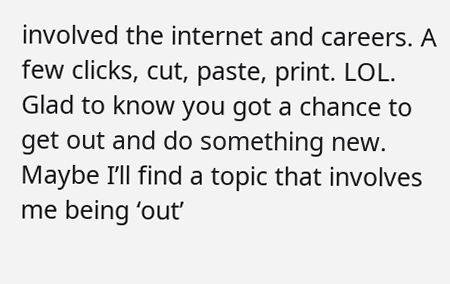involved the internet and careers. A few clicks, cut, paste, print. LOL. Glad to know you got a chance to get out and do something new. Maybe I’ll find a topic that involves me being ‘out’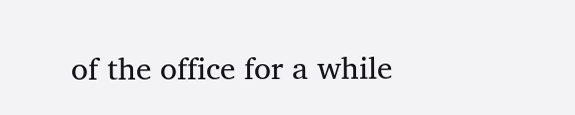of the office for a while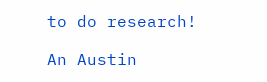to do research!

An Austin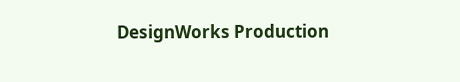DesignWorks Production